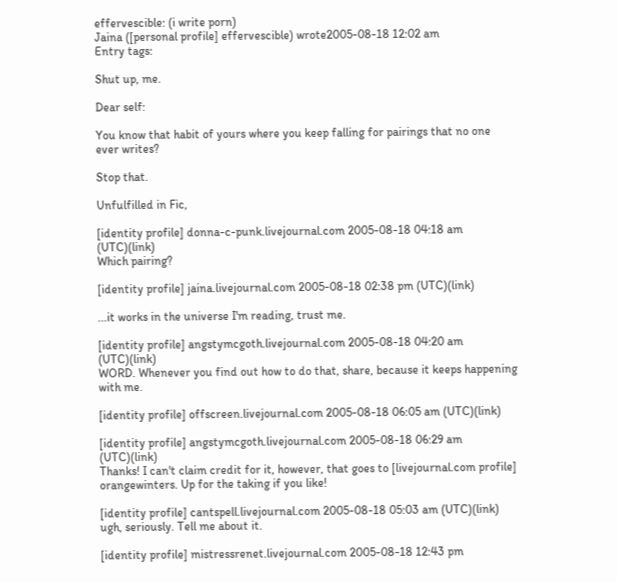effervescible: (i write porn)
Jaina ([personal profile] effervescible) wrote2005-08-18 12:02 am
Entry tags:

Shut up, me.

Dear self:

You know that habit of yours where you keep falling for pairings that no one ever writes?

Stop that.

Unfulfilled in Fic,

[identity profile] donna-c-punk.livejournal.com 2005-08-18 04:18 am (UTC)(link)
Which pairing?

[identity profile] jaina.livejournal.com 2005-08-18 02:38 pm (UTC)(link)

...it works in the universe I'm reading, trust me.

[identity profile] angstymcgoth.livejournal.com 2005-08-18 04:20 am (UTC)(link)
WORD. Whenever you find out how to do that, share, because it keeps happening with me.

[identity profile] offscreen.livejournal.com 2005-08-18 06:05 am (UTC)(link)

[identity profile] angstymcgoth.livejournal.com 2005-08-18 06:29 am (UTC)(link)
Thanks! I can't claim credit for it, however, that goes to [livejournal.com profile] orangewinters. Up for the taking if you like!

[identity profile] cantspell.livejournal.com 2005-08-18 05:03 am (UTC)(link)
ugh, seriously. Tell me about it.

[identity profile] mistressrenet.livejournal.com 2005-08-18 12:43 pm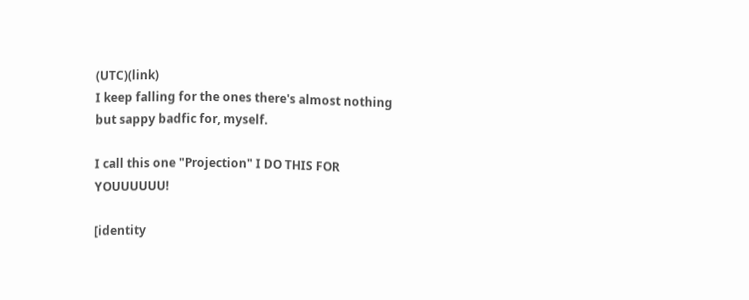(UTC)(link)
I keep falling for the ones there's almost nothing but sappy badfic for, myself.

I call this one "Projection" I DO THIS FOR YOUUUUUU!

[identity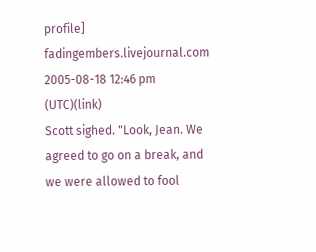profile] fadingembers.livejournal.com 2005-08-18 12:46 pm (UTC)(link)
Scott sighed. "Look, Jean. We agreed to go on a break, and we were allowed to fool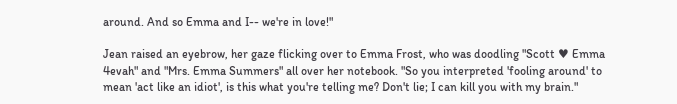around. And so Emma and I-- we're in love!"

Jean raised an eyebrow, her gaze flicking over to Emma Frost, who was doodling "Scott ♥ Emma 4evah" and "Mrs. Emma Summers" all over her notebook. "So you interpreted 'fooling around' to mean 'act like an idiot', is this what you're telling me? Don't lie; I can kill you with my brain."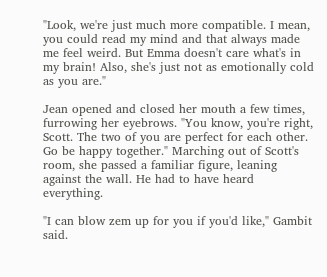"Look, we're just much more compatible. I mean, you could read my mind and that always made me feel weird. But Emma doesn't care what's in my brain! Also, she's just not as emotionally cold as you are."

Jean opened and closed her mouth a few times, furrowing her eyebrows. "You know, you're right, Scott. The two of you are perfect for each other. Go be happy together." Marching out of Scott's room, she passed a familiar figure, leaning against the wall. He had to have heard everything.

"I can blow zem up for you if you'd like," Gambit said.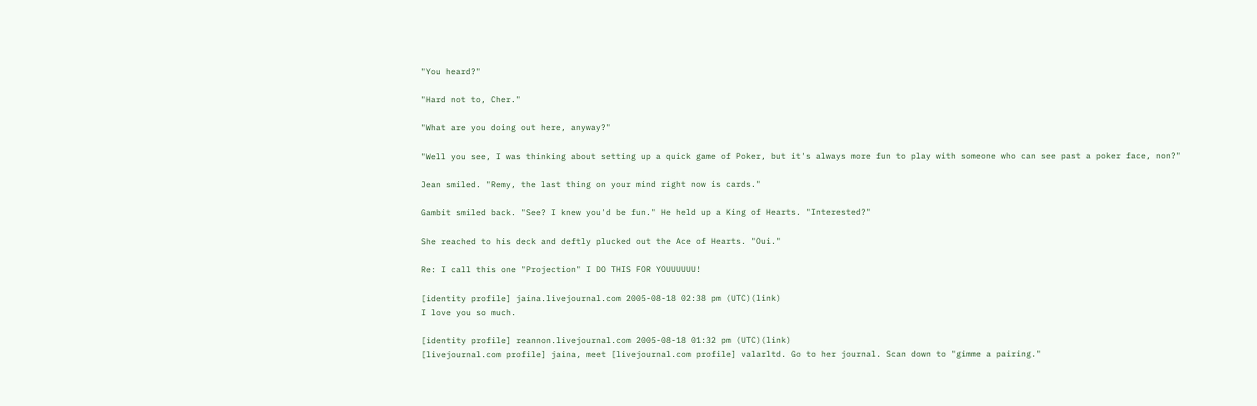"You heard?"

"Hard not to, Cher."

"What are you doing out here, anyway?"

"Well you see, I was thinking about setting up a quick game of Poker, but it's always more fun to play with someone who can see past a poker face, non?"

Jean smiled. "Remy, the last thing on your mind right now is cards."

Gambit smiled back. "See? I knew you'd be fun." He held up a King of Hearts. "Interested?"

She reached to his deck and deftly plucked out the Ace of Hearts. "Oui."

Re: I call this one "Projection" I DO THIS FOR YOUUUUUU!

[identity profile] jaina.livejournal.com 2005-08-18 02:38 pm (UTC)(link)
I love you so much.

[identity profile] reannon.livejournal.com 2005-08-18 01:32 pm (UTC)(link)
[livejournal.com profile] jaina, meet [livejournal.com profile] valarltd. Go to her journal. Scan down to "gimme a pairing."